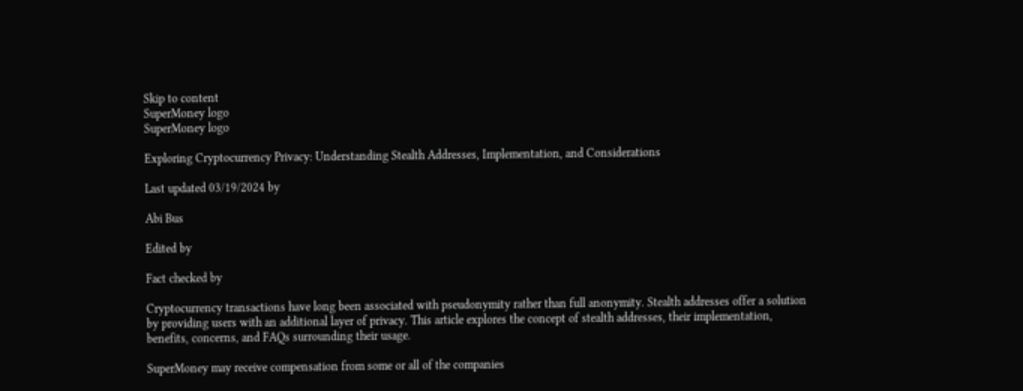Skip to content
SuperMoney logo
SuperMoney logo

Exploring Cryptocurrency Privacy: Understanding Stealth Addresses, Implementation, and Considerations

Last updated 03/19/2024 by

Abi Bus

Edited by

Fact checked by

Cryptocurrency transactions have long been associated with pseudonymity rather than full anonymity. Stealth addresses offer a solution by providing users with an additional layer of privacy. This article explores the concept of stealth addresses, their implementation, benefits, concerns, and FAQs surrounding their usage.

SuperMoney may receive compensation from some or all of the companies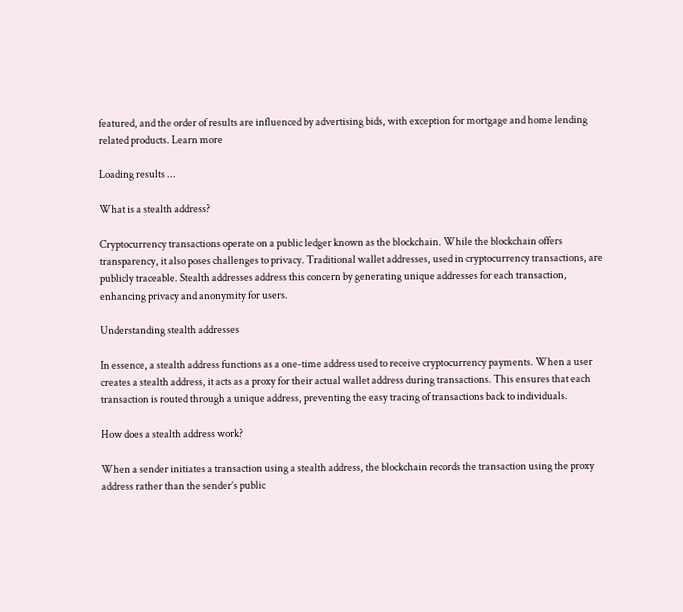featured, and the order of results are influenced by advertising bids, with exception for mortgage and home lending related products. Learn more

Loading results ...

What is a stealth address?

Cryptocurrency transactions operate on a public ledger known as the blockchain. While the blockchain offers transparency, it also poses challenges to privacy. Traditional wallet addresses, used in cryptocurrency transactions, are publicly traceable. Stealth addresses address this concern by generating unique addresses for each transaction, enhancing privacy and anonymity for users.

Understanding stealth addresses

In essence, a stealth address functions as a one-time address used to receive cryptocurrency payments. When a user creates a stealth address, it acts as a proxy for their actual wallet address during transactions. This ensures that each transaction is routed through a unique address, preventing the easy tracing of transactions back to individuals.

How does a stealth address work?

When a sender initiates a transaction using a stealth address, the blockchain records the transaction using the proxy address rather than the sender’s public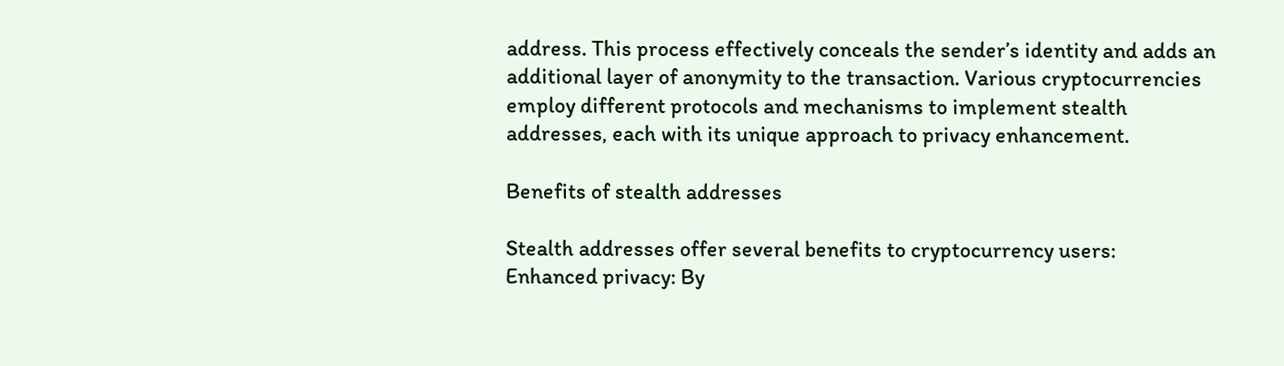address. This process effectively conceals the sender’s identity and adds an additional layer of anonymity to the transaction. Various cryptocurrencies employ different protocols and mechanisms to implement stealth addresses, each with its unique approach to privacy enhancement.

Benefits of stealth addresses

Stealth addresses offer several benefits to cryptocurrency users:
Enhanced privacy: By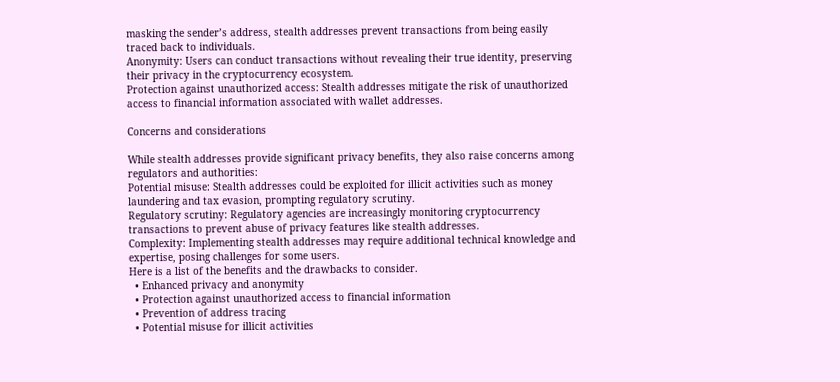masking the sender’s address, stealth addresses prevent transactions from being easily traced back to individuals.
Anonymity: Users can conduct transactions without revealing their true identity, preserving their privacy in the cryptocurrency ecosystem.
Protection against unauthorized access: Stealth addresses mitigate the risk of unauthorized access to financial information associated with wallet addresses.

Concerns and considerations

While stealth addresses provide significant privacy benefits, they also raise concerns among regulators and authorities:
Potential misuse: Stealth addresses could be exploited for illicit activities such as money laundering and tax evasion, prompting regulatory scrutiny.
Regulatory scrutiny: Regulatory agencies are increasingly monitoring cryptocurrency transactions to prevent abuse of privacy features like stealth addresses.
Complexity: Implementing stealth addresses may require additional technical knowledge and expertise, posing challenges for some users.
Here is a list of the benefits and the drawbacks to consider.
  • Enhanced privacy and anonymity
  • Protection against unauthorized access to financial information
  • Prevention of address tracing
  • Potential misuse for illicit activities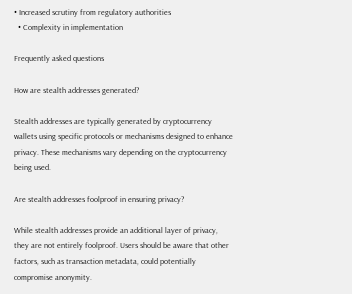• Increased scrutiny from regulatory authorities
  • Complexity in implementation

Frequently asked questions

How are stealth addresses generated?

Stealth addresses are typically generated by cryptocurrency wallets using specific protocols or mechanisms designed to enhance privacy. These mechanisms vary depending on the cryptocurrency being used.

Are stealth addresses foolproof in ensuring privacy?

While stealth addresses provide an additional layer of privacy, they are not entirely foolproof. Users should be aware that other factors, such as transaction metadata, could potentially compromise anonymity.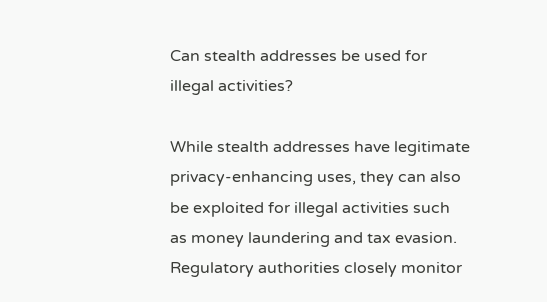Can stealth addresses be used for illegal activities?

While stealth addresses have legitimate privacy-enhancing uses, they can also be exploited for illegal activities such as money laundering and tax evasion. Regulatory authorities closely monitor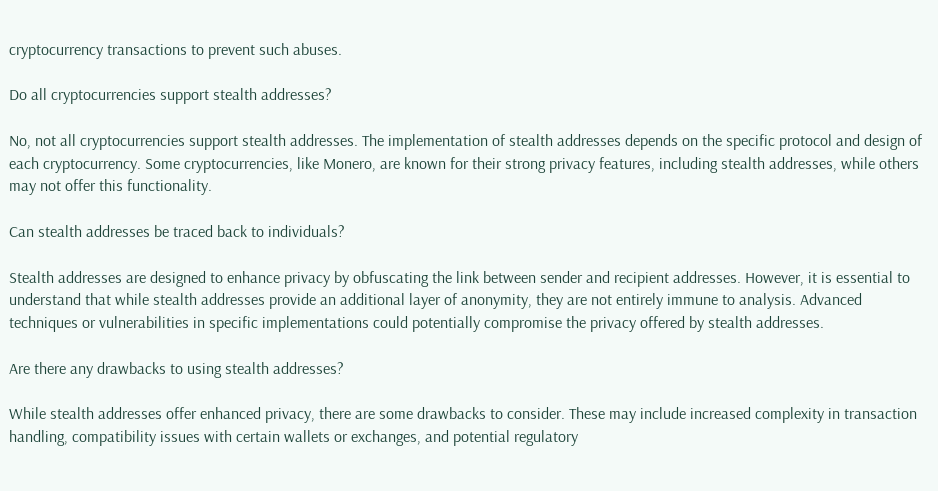cryptocurrency transactions to prevent such abuses.

Do all cryptocurrencies support stealth addresses?

No, not all cryptocurrencies support stealth addresses. The implementation of stealth addresses depends on the specific protocol and design of each cryptocurrency. Some cryptocurrencies, like Monero, are known for their strong privacy features, including stealth addresses, while others may not offer this functionality.

Can stealth addresses be traced back to individuals?

Stealth addresses are designed to enhance privacy by obfuscating the link between sender and recipient addresses. However, it is essential to understand that while stealth addresses provide an additional layer of anonymity, they are not entirely immune to analysis. Advanced techniques or vulnerabilities in specific implementations could potentially compromise the privacy offered by stealth addresses.

Are there any drawbacks to using stealth addresses?

While stealth addresses offer enhanced privacy, there are some drawbacks to consider. These may include increased complexity in transaction handling, compatibility issues with certain wallets or exchanges, and potential regulatory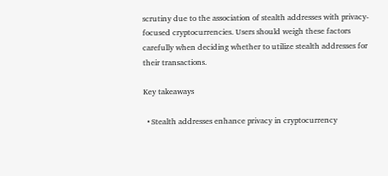scrutiny due to the association of stealth addresses with privacy-focused cryptocurrencies. Users should weigh these factors carefully when deciding whether to utilize stealth addresses for their transactions.

Key takeaways

  • Stealth addresses enhance privacy in cryptocurrency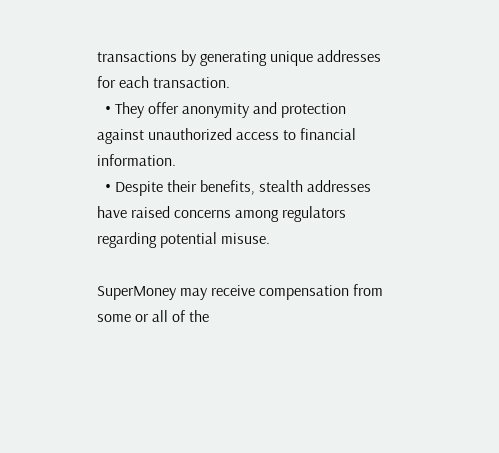transactions by generating unique addresses for each transaction.
  • They offer anonymity and protection against unauthorized access to financial information.
  • Despite their benefits, stealth addresses have raised concerns among regulators regarding potential misuse.

SuperMoney may receive compensation from some or all of the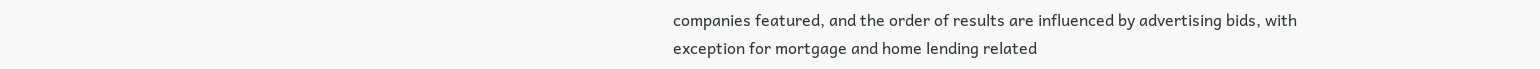companies featured, and the order of results are influenced by advertising bids, with exception for mortgage and home lending related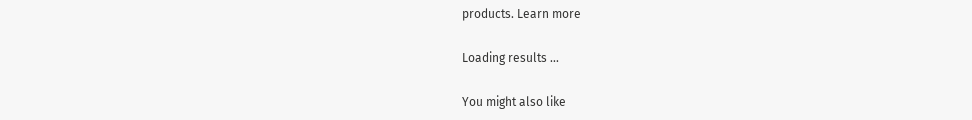products. Learn more

Loading results ...

You might also like